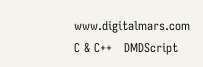www.digitalmars.com         C & C++   DMDScript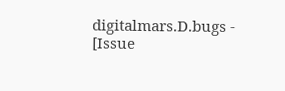digitalmars.D.bugs - [Issue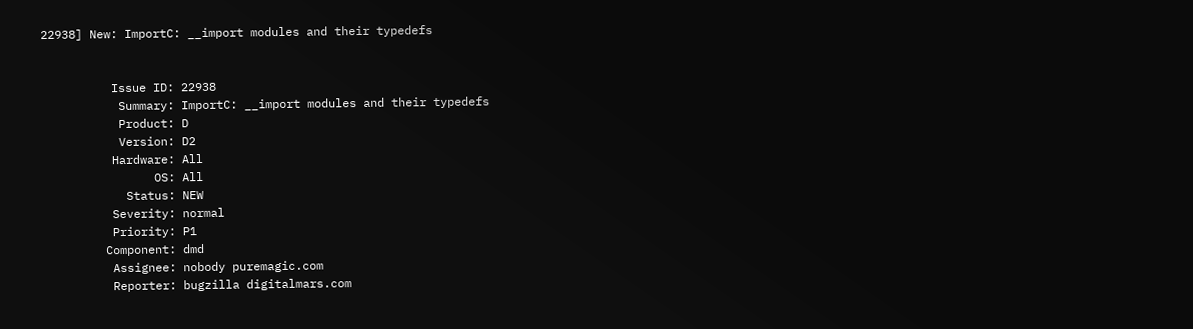22938] New: ImportC: __import modules and their typedefs


          Issue ID: 22938
           Summary: ImportC: __import modules and their typedefs
           Product: D
           Version: D2
          Hardware: All
                OS: All
            Status: NEW
          Severity: normal
          Priority: P1
         Component: dmd
          Assignee: nobody puremagic.com
          Reporter: bugzilla digitalmars.com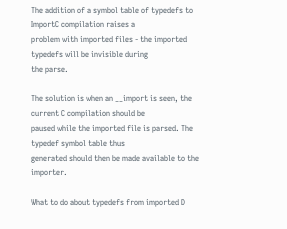The addition of a symbol table of typedefs to ImportC compilation raises a
problem with imported files - the imported typedefs will be invisible during
the parse.

The solution is when an __import is seen, the current C compilation should be
paused while the imported file is parsed. The typedef symbol table thus
generated should then be made available to the importer.

What to do about typedefs from imported D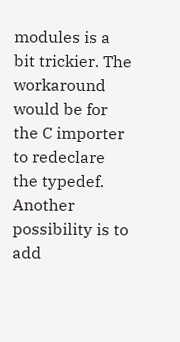modules is a bit trickier. The
workaround would be for the C importer to redeclare the typedef. Another
possibility is to add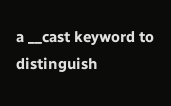a __cast keyword to distinguish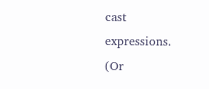cast expressions. (Or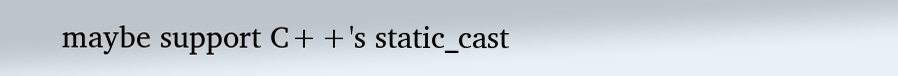maybe support C++'s static_cast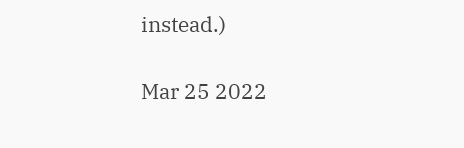instead.)

Mar 25 2022